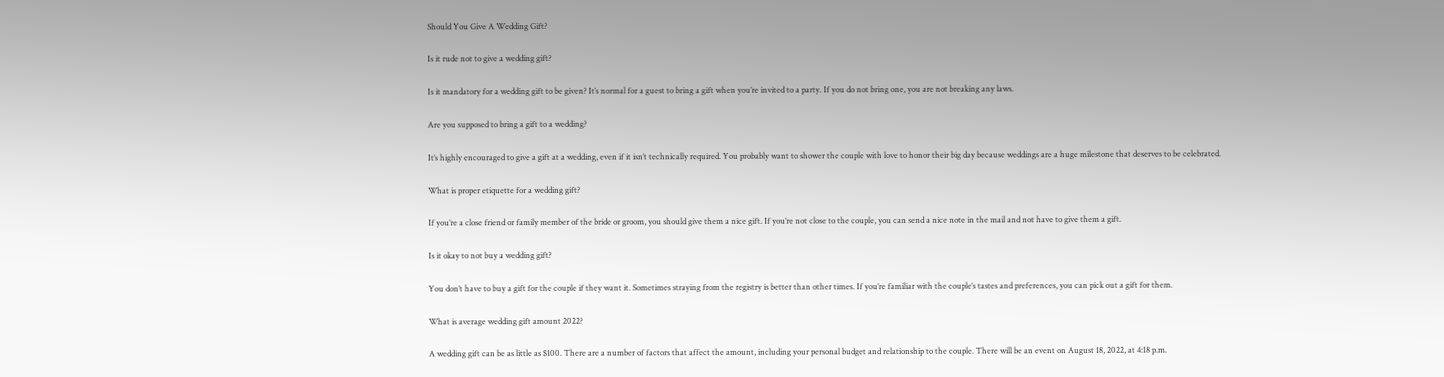Should You Give A Wedding Gift?

Is it rude not to give a wedding gift?

Is it mandatory for a wedding gift to be given? It’s normal for a guest to bring a gift when you’re invited to a party. If you do not bring one, you are not breaking any laws.

Are you supposed to bring a gift to a wedding?

It’s highly encouraged to give a gift at a wedding, even if it isn’t technically required. You probably want to shower the couple with love to honor their big day because weddings are a huge milestone that deserves to be celebrated.

What is proper etiquette for a wedding gift?

If you’re a close friend or family member of the bride or groom, you should give them a nice gift. If you’re not close to the couple, you can send a nice note in the mail and not have to give them a gift.

Is it okay to not buy a wedding gift?

You don’t have to buy a gift for the couple if they want it. Sometimes straying from the registry is better than other times. If you’re familiar with the couple’s tastes and preferences, you can pick out a gift for them.

What is average wedding gift amount 2022?

A wedding gift can be as little as $100. There are a number of factors that affect the amount, including your personal budget and relationship to the couple. There will be an event on August 18, 2022, at 4:18 p.m.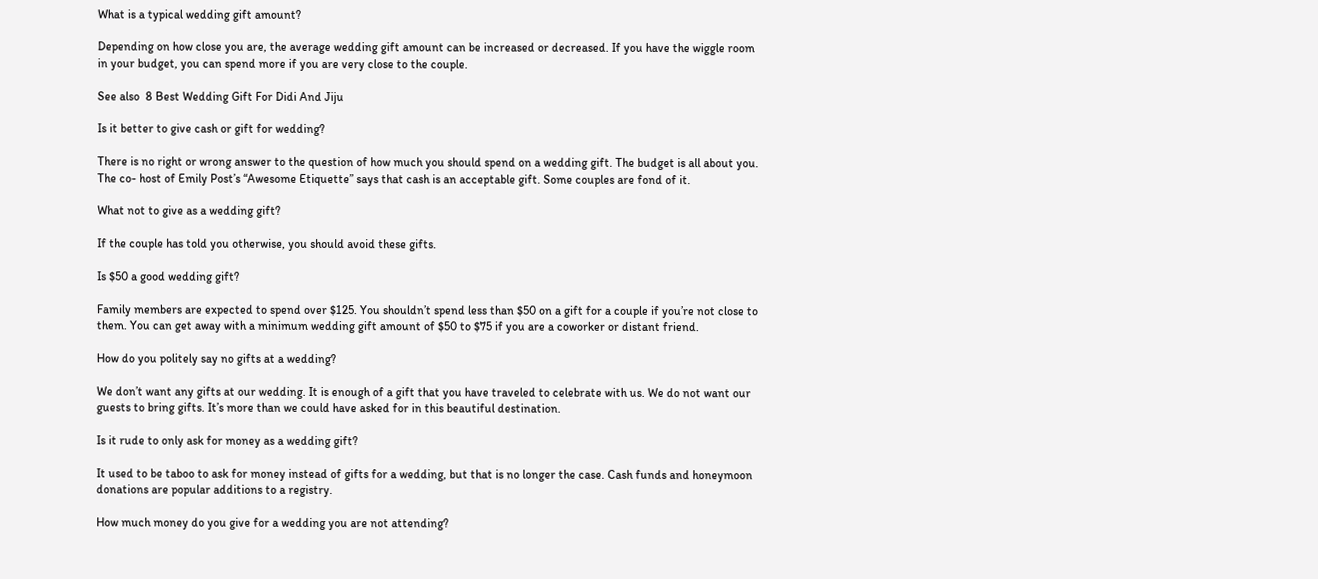What is a typical wedding gift amount?

Depending on how close you are, the average wedding gift amount can be increased or decreased. If you have the wiggle room in your budget, you can spend more if you are very close to the couple.

See also  8 Best Wedding Gift For Didi And Jiju

Is it better to give cash or gift for wedding?

There is no right or wrong answer to the question of how much you should spend on a wedding gift. The budget is all about you. The co- host of Emily Post’s “Awesome Etiquette” says that cash is an acceptable gift. Some couples are fond of it.

What not to give as a wedding gift?

If the couple has told you otherwise, you should avoid these gifts.

Is $50 a good wedding gift?

Family members are expected to spend over $125. You shouldn’t spend less than $50 on a gift for a couple if you’re not close to them. You can get away with a minimum wedding gift amount of $50 to $75 if you are a coworker or distant friend.

How do you politely say no gifts at a wedding?

We don’t want any gifts at our wedding. It is enough of a gift that you have traveled to celebrate with us. We do not want our guests to bring gifts. It’s more than we could have asked for in this beautiful destination.

Is it rude to only ask for money as a wedding gift?

It used to be taboo to ask for money instead of gifts for a wedding, but that is no longer the case. Cash funds and honeymoon donations are popular additions to a registry.

How much money do you give for a wedding you are not attending?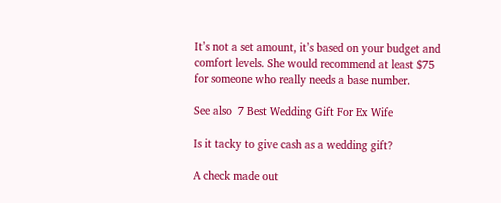It’s not a set amount, it’s based on your budget and comfort levels. She would recommend at least $75 for someone who really needs a base number.

See also  7 Best Wedding Gift For Ex Wife

Is it tacky to give cash as a wedding gift?

A check made out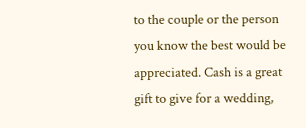to the couple or the person you know the best would be appreciated. Cash is a great gift to give for a wedding,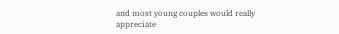and most young couples would really appreciate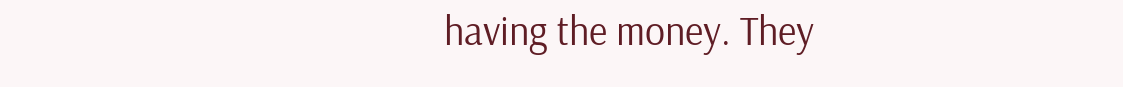having the money. They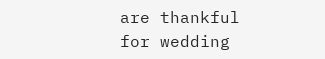are thankful for wedding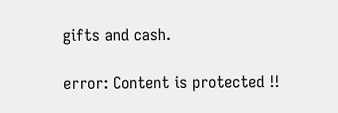gifts and cash.

error: Content is protected !!